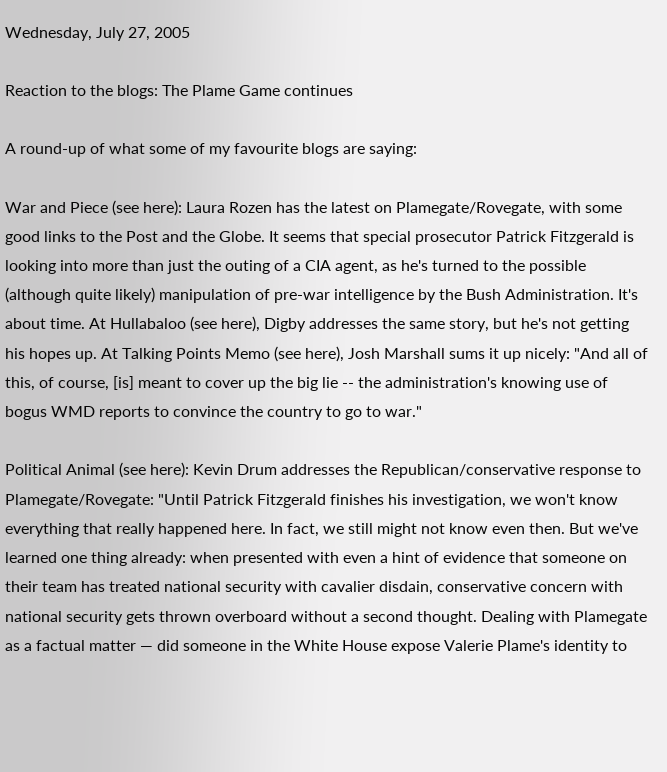Wednesday, July 27, 2005

Reaction to the blogs: The Plame Game continues

A round-up of what some of my favourite blogs are saying:

War and Piece (see here): Laura Rozen has the latest on Plamegate/Rovegate, with some good links to the Post and the Globe. It seems that special prosecutor Patrick Fitzgerald is looking into more than just the outing of a CIA agent, as he's turned to the possible (although quite likely) manipulation of pre-war intelligence by the Bush Administration. It's about time. At Hullabaloo (see here), Digby addresses the same story, but he's not getting his hopes up. At Talking Points Memo (see here), Josh Marshall sums it up nicely: "And all of this, of course, [is] meant to cover up the big lie -- the administration's knowing use of bogus WMD reports to convince the country to go to war."

Political Animal (see here): Kevin Drum addresses the Republican/conservative response to Plamegate/Rovegate: "Until Patrick Fitzgerald finishes his investigation, we won't know everything that really happened here. In fact, we still might not know even then. But we've learned one thing already: when presented with even a hint of evidence that someone on their team has treated national security with cavalier disdain, conservative concern with national security gets thrown overboard without a second thought. Dealing with Plamegate as a factual matter — did someone in the White House expose Valerie Plame's identity to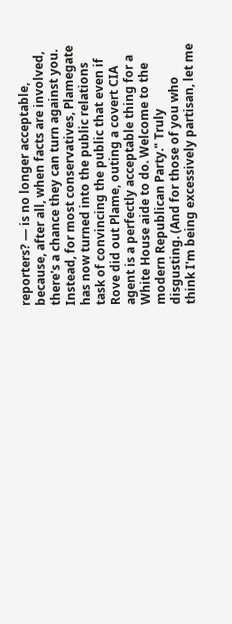reporters? — is no longer acceptable, because, after all, when facts are involved, there's a chance they can turn against you. Instead, for most conservatives, Plamegate has now turned into the public relations task of convincing the public that even if Rove did out Plame, outing a covert CIA agent is a perfectly acceptable thing for a White House aide to do. Welcome to the modern Republican Party." Truly disgusting. (And for those of you who think I'm being excessively partisan, let me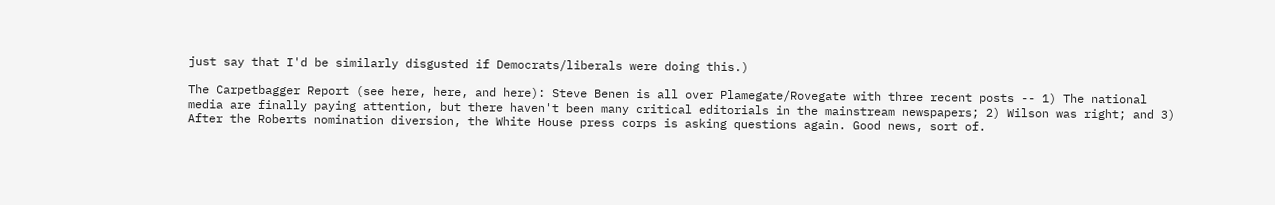just say that I'd be similarly disgusted if Democrats/liberals were doing this.)

The Carpetbagger Report (see here, here, and here): Steve Benen is all over Plamegate/Rovegate with three recent posts -- 1) The national media are finally paying attention, but there haven't been many critical editorials in the mainstream newspapers; 2) Wilson was right; and 3) After the Roberts nomination diversion, the White House press corps is asking questions again. Good news, sort of.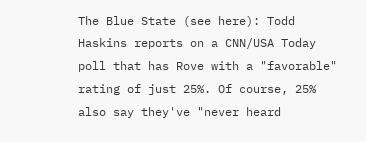The Blue State (see here): Todd Haskins reports on a CNN/USA Today poll that has Rove with a "favorable" rating of just 25%. Of course, 25% also say they've "never heard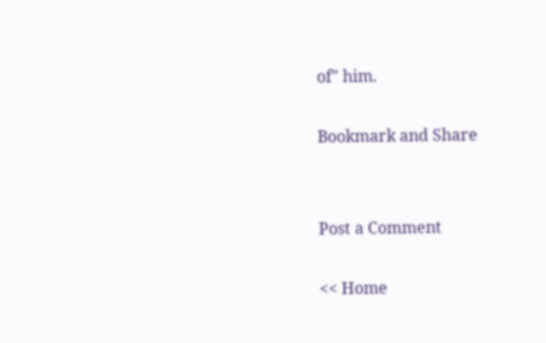of" him.

Bookmark and Share


Post a Comment

<< Home